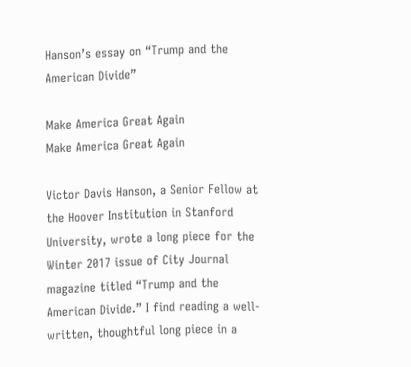Hanson’s essay on “Trump and the American Divide”

Make America Great Again
Make America Great Again

Victor Davis Hanson, a Senior Fellow at the Hoover Institution in Stanford University, wrote a long piece for the Winter 2017 issue of City Journal magazine titled “Trump and the American Divide.” I find reading a well-written, thoughtful long piece in a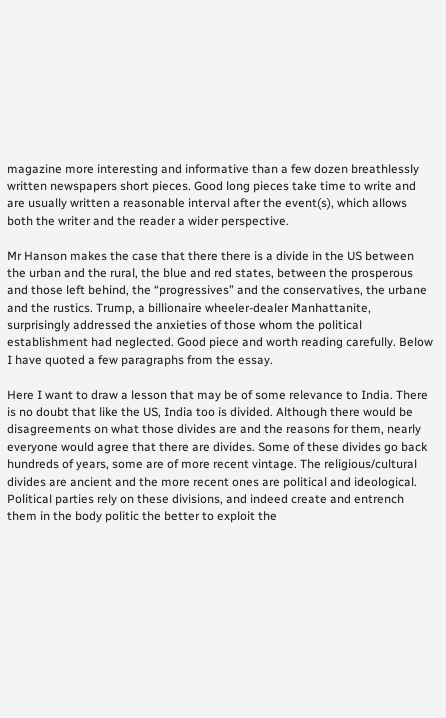magazine more interesting and informative than a few dozen breathlessly written newspapers short pieces. Good long pieces take time to write and are usually written a reasonable interval after the event(s), which allows both the writer and the reader a wider perspective.

Mr Hanson makes the case that there there is a divide in the US between the urban and the rural, the blue and red states, between the prosperous and those left behind, the “progressives” and the conservatives, the urbane and the rustics. Trump, a billionaire wheeler-dealer Manhattanite, surprisingly addressed the anxieties of those whom the political establishment had neglected. Good piece and worth reading carefully. Below I have quoted a few paragraphs from the essay.

Here I want to draw a lesson that may be of some relevance to India. There is no doubt that like the US, India too is divided. Although there would be disagreements on what those divides are and the reasons for them, nearly everyone would agree that there are divides. Some of these divides go back hundreds of years, some are of more recent vintage. The religious/cultural divides are ancient and the more recent ones are political and ideological. Political parties rely on these divisions, and indeed create and entrench them in the body politic the better to exploit the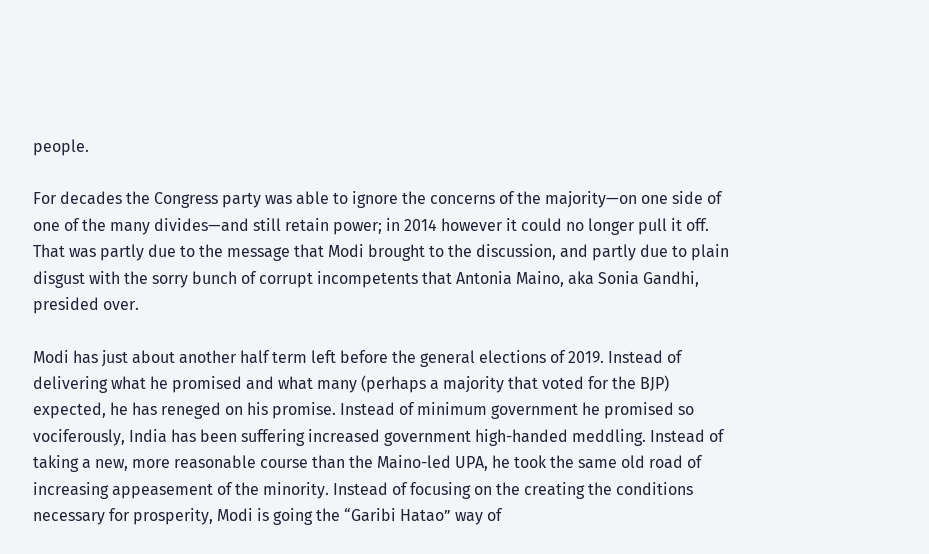people.

For decades the Congress party was able to ignore the concerns of the majority—on one side of one of the many divides—and still retain power; in 2014 however it could no longer pull it off. That was partly due to the message that Modi brought to the discussion, and partly due to plain disgust with the sorry bunch of corrupt incompetents that Antonia Maino, aka Sonia Gandhi, presided over.

Modi has just about another half term left before the general elections of 2019. Instead of delivering what he promised and what many (perhaps a majority that voted for the BJP) expected, he has reneged on his promise. Instead of minimum government he promised so vociferously, India has been suffering increased government high-handed meddling. Instead of taking a new, more reasonable course than the Maino-led UPA, he took the same old road of increasing appeasement of the minority. Instead of focusing on the creating the conditions necessary for prosperity, Modi is going the “Garibi Hatao” way of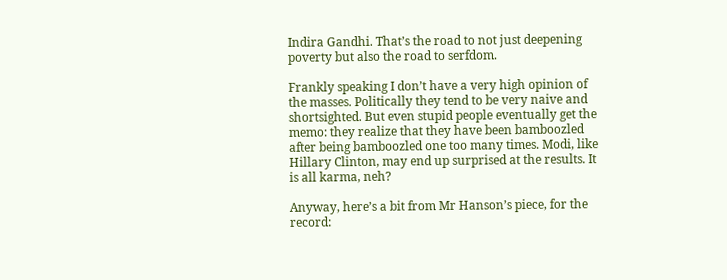Indira Gandhi. That’s the road to not just deepening poverty but also the road to serfdom.

Frankly speaking I don’t have a very high opinion of the masses. Politically they tend to be very naive and shortsighted. But even stupid people eventually get the memo: they realize that they have been bamboozled after being bamboozled one too many times. Modi, like Hillary Clinton, may end up surprised at the results. It is all karma, neh?

Anyway, here’s a bit from Mr Hanson’s piece, for the record: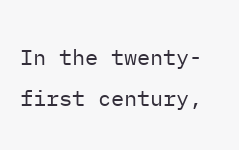In the twenty-first century,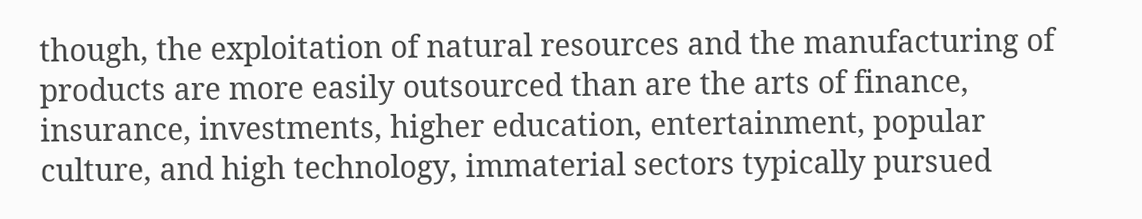though, the exploitation of natural resources and the manufacturing of products are more easily outsourced than are the arts of finance, insurance, investments, higher education, entertainment, popular culture, and high technology, immaterial sectors typically pursued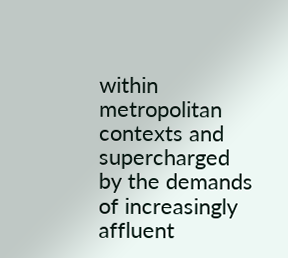within metropolitan contexts and supercharged by the demands of increasingly affluent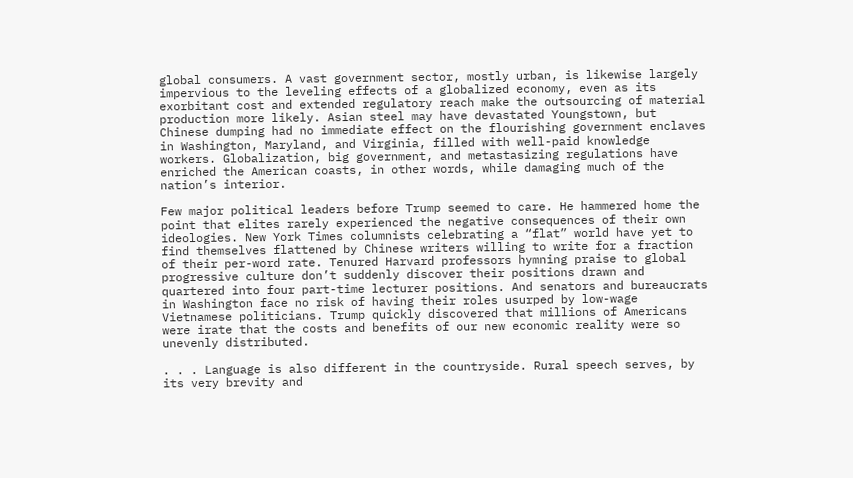global consumers. A vast government sector, mostly urban, is likewise largely impervious to the leveling effects of a globalized economy, even as its exorbitant cost and extended regulatory reach make the outsourcing of material production more likely. Asian steel may have devastated Youngstown, but Chinese dumping had no immediate effect on the flourishing government enclaves in Washington, Maryland, and Virginia, filled with well-paid knowledge workers. Globalization, big government, and metastasizing regulations have enriched the American coasts, in other words, while damaging much of the nation’s interior.

Few major political leaders before Trump seemed to care. He hammered home the point that elites rarely experienced the negative consequences of their own ideologies. New York Times columnists celebrating a “flat” world have yet to find themselves flattened by Chinese writers willing to write for a fraction of their per-word rate. Tenured Harvard professors hymning praise to global progressive culture don’t suddenly discover their positions drawn and quartered into four part-time lecturer positions. And senators and bureaucrats in Washington face no risk of having their roles usurped by low-wage Vietnamese politicians. Trump quickly discovered that millions of Americans were irate that the costs and benefits of our new economic reality were so unevenly distributed.

. . . Language is also different in the countryside. Rural speech serves, by its very brevity and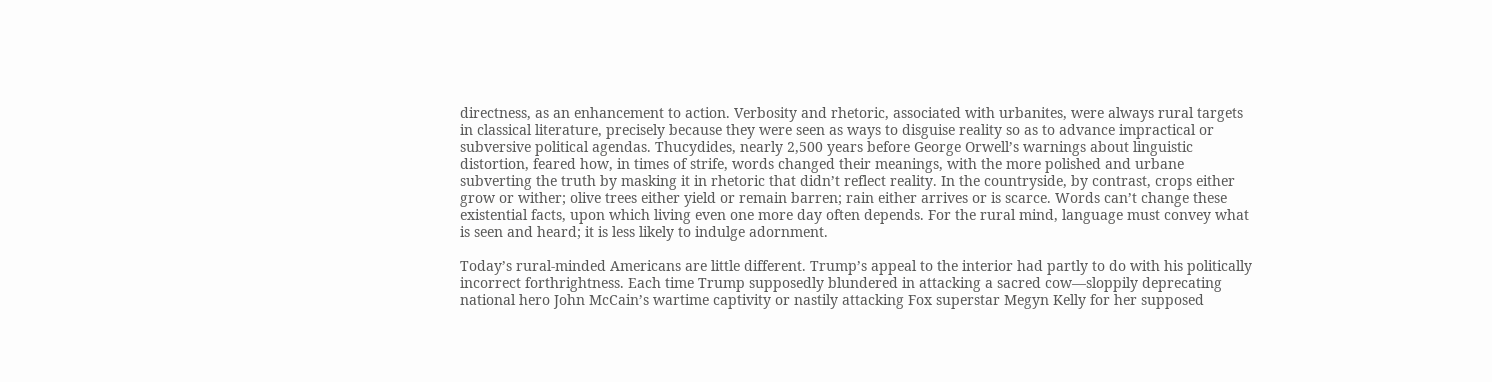directness, as an enhancement to action. Verbosity and rhetoric, associated with urbanites, were always rural targets in classical literature, precisely because they were seen as ways to disguise reality so as to advance impractical or subversive political agendas. Thucydides, nearly 2,500 years before George Orwell’s warnings about linguistic distortion, feared how, in times of strife, words changed their meanings, with the more polished and urbane subverting the truth by masking it in rhetoric that didn’t reflect reality. In the countryside, by contrast, crops either grow or wither; olive trees either yield or remain barren; rain either arrives or is scarce. Words can’t change these existential facts, upon which living even one more day often depends. For the rural mind, language must convey what is seen and heard; it is less likely to indulge adornment.

Today’s rural-minded Americans are little different. Trump’s appeal to the interior had partly to do with his politically incorrect forthrightness. Each time Trump supposedly blundered in attacking a sacred cow—sloppily deprecating national hero John McCain’s wartime captivity or nastily attacking Fox superstar Megyn Kelly for her supposed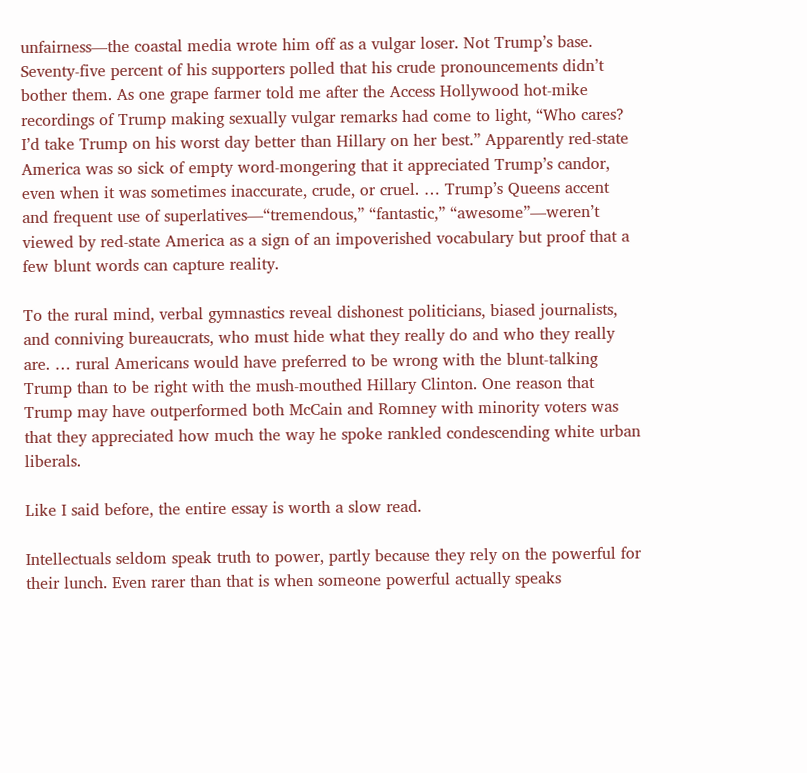unfairness—the coastal media wrote him off as a vulgar loser. Not Trump’s base. Seventy-five percent of his supporters polled that his crude pronouncements didn’t bother them. As one grape farmer told me after the Access Hollywood hot-mike recordings of Trump making sexually vulgar remarks had come to light, “Who cares? I’d take Trump on his worst day better than Hillary on her best.” Apparently red-state America was so sick of empty word-mongering that it appreciated Trump’s candor, even when it was sometimes inaccurate, crude, or cruel. … Trump’s Queens accent and frequent use of superlatives—“tremendous,” “fantastic,” “awesome”—weren’t viewed by red-state America as a sign of an impoverished vocabulary but proof that a few blunt words can capture reality.

To the rural mind, verbal gymnastics reveal dishonest politicians, biased journalists, and conniving bureaucrats, who must hide what they really do and who they really are. … rural Americans would have preferred to be wrong with the blunt-talking Trump than to be right with the mush-mouthed Hillary Clinton. One reason that Trump may have outperformed both McCain and Romney with minority voters was that they appreciated how much the way he spoke rankled condescending white urban liberals.

Like I said before, the entire essay is worth a slow read.

Intellectuals seldom speak truth to power, partly because they rely on the powerful for their lunch. Even rarer than that is when someone powerful actually speaks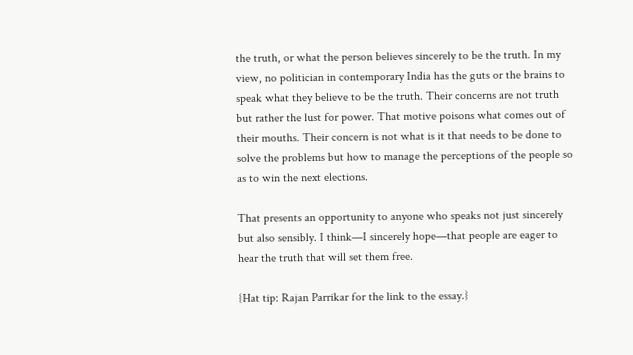the truth, or what the person believes sincerely to be the truth. In my view, no politician in contemporary India has the guts or the brains to speak what they believe to be the truth. Their concerns are not truth but rather the lust for power. That motive poisons what comes out of their mouths. Their concern is not what is it that needs to be done to solve the problems but how to manage the perceptions of the people so as to win the next elections.

That presents an opportunity to anyone who speaks not just sincerely but also sensibly. I think—I sincerely hope—that people are eager to hear the truth that will set them free.

{Hat tip: Rajan Parrikar for the link to the essay.}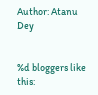Author: Atanu Dey


%d bloggers like this: